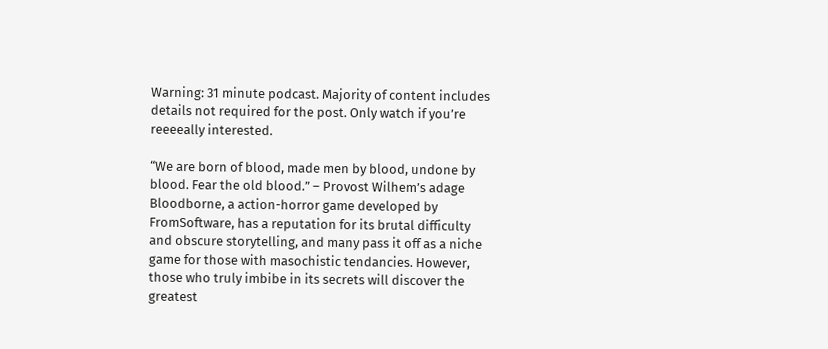Warning: 31 minute podcast. Majority of content includes details not required for the post. Only watch if you’re reeeeally interested.

“We are born of blood, made men by blood, undone by blood. Fear the old blood.” – Provost Wilhem’s adage
Bloodborne, a action-horror game developed by FromSoftware, has a reputation for its brutal difficulty and obscure storytelling, and many pass it off as a niche game for those with masochistic tendancies. However, those who truly imbibe in its secrets will discover the greatest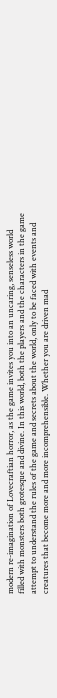modern re-imagination of Lovecraftian horror, as the game invites you into an uncaring, senseless world filled with monsters both grotesque and divine. In this world, both the players and the characters in the game attempt to understand the rules of the game and secrets about the world, only to be faced with events and creatures that become more and more incomprehensible. Whether you are driven mad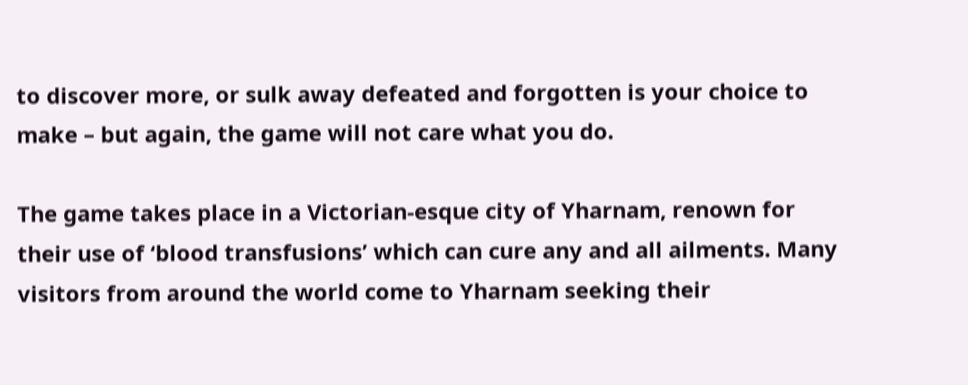to discover more, or sulk away defeated and forgotten is your choice to make – but again, the game will not care what you do.

The game takes place in a Victorian-esque city of Yharnam, renown for their use of ‘blood transfusions’ which can cure any and all ailments. Many visitors from around the world come to Yharnam seeking their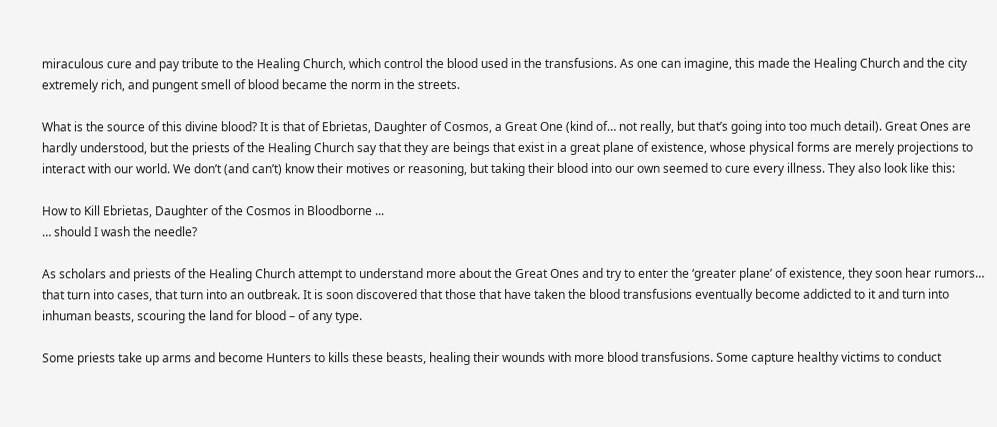miraculous cure and pay tribute to the Healing Church, which control the blood used in the transfusions. As one can imagine, this made the Healing Church and the city extremely rich, and pungent smell of blood became the norm in the streets.

What is the source of this divine blood? It is that of Ebrietas, Daughter of Cosmos, a Great One (kind of… not really, but that’s going into too much detail). Great Ones are hardly understood, but the priests of the Healing Church say that they are beings that exist in a great plane of existence, whose physical forms are merely projections to interact with our world. We don’t (and can’t) know their motives or reasoning, but taking their blood into our own seemed to cure every illness. They also look like this:

How to Kill Ebrietas, Daughter of the Cosmos in Bloodborne ...
… should I wash the needle?

As scholars and priests of the Healing Church attempt to understand more about the Great Ones and try to enter the ‘greater plane’ of existence, they soon hear rumors… that turn into cases, that turn into an outbreak. It is soon discovered that those that have taken the blood transfusions eventually become addicted to it and turn into inhuman beasts, scouring the land for blood – of any type.

Some priests take up arms and become Hunters to kills these beasts, healing their wounds with more blood transfusions. Some capture healthy victims to conduct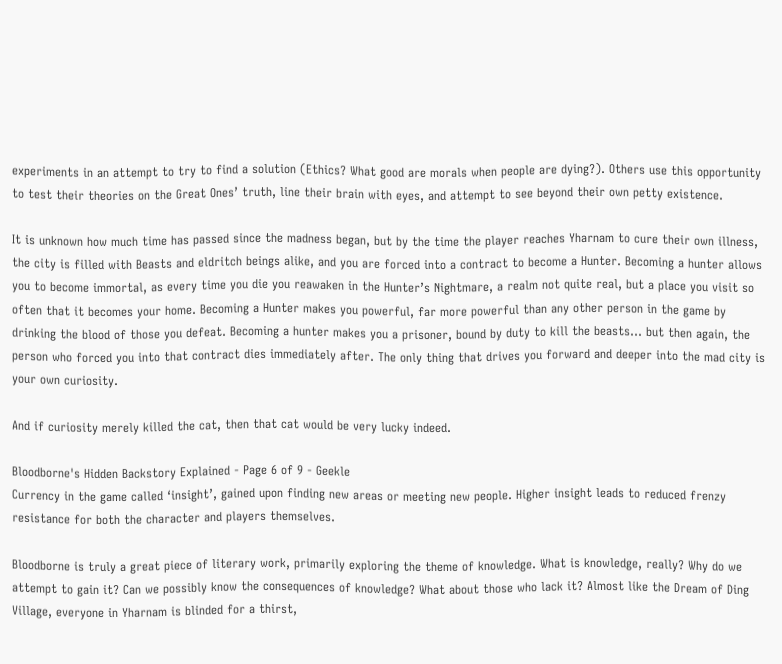experiments in an attempt to try to find a solution (Ethics? What good are morals when people are dying?). Others use this opportunity to test their theories on the Great Ones’ truth, line their brain with eyes, and attempt to see beyond their own petty existence.

It is unknown how much time has passed since the madness began, but by the time the player reaches Yharnam to cure their own illness, the city is filled with Beasts and eldritch beings alike, and you are forced into a contract to become a Hunter. Becoming a hunter allows you to become immortal, as every time you die you reawaken in the Hunter’s Nightmare, a realm not quite real, but a place you visit so often that it becomes your home. Becoming a Hunter makes you powerful, far more powerful than any other person in the game by drinking the blood of those you defeat. Becoming a hunter makes you a prisoner, bound by duty to kill the beasts… but then again, the person who forced you into that contract dies immediately after. The only thing that drives you forward and deeper into the mad city is your own curiosity.

And if curiosity merely killed the cat, then that cat would be very lucky indeed.

Bloodborne's Hidden Backstory Explained - Page 6 of 9 - Geekle
Currency in the game called ‘insight’, gained upon finding new areas or meeting new people. Higher insight leads to reduced frenzy resistance for both the character and players themselves.

Bloodborne is truly a great piece of literary work, primarily exploring the theme of knowledge. What is knowledge, really? Why do we attempt to gain it? Can we possibly know the consequences of knowledge? What about those who lack it? Almost like the Dream of Ding Village, everyone in Yharnam is blinded for a thirst,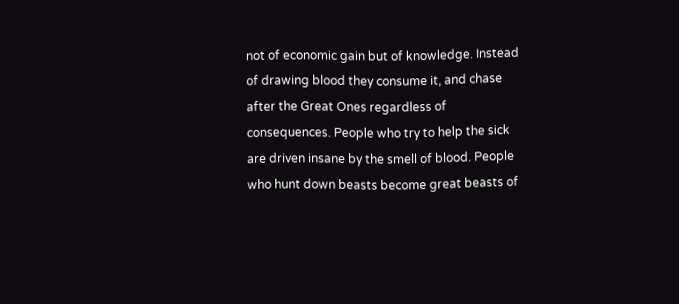not of economic gain but of knowledge. Instead of drawing blood they consume it, and chase after the Great Ones regardless of consequences. People who try to help the sick are driven insane by the smell of blood. People who hunt down beasts become great beasts of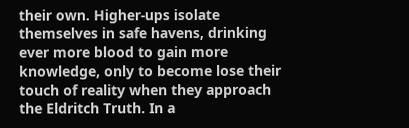their own. Higher-ups isolate themselves in safe havens, drinking ever more blood to gain more knowledge, only to become lose their touch of reality when they approach the Eldritch Truth. In a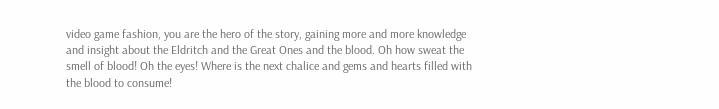video game fashion, you are the hero of the story, gaining more and more knowledge and insight about the Eldritch and the Great Ones and the blood. Oh how sweat the smell of blood! Oh the eyes! Where is the next chalice and gems and hearts filled with the blood to consume!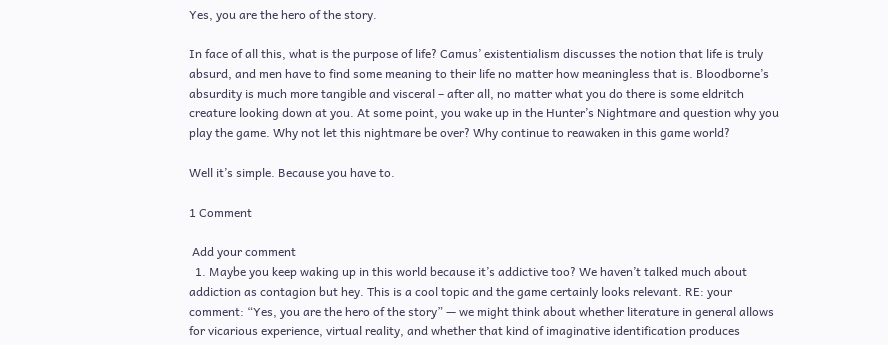Yes, you are the hero of the story.

In face of all this, what is the purpose of life? Camus’ existentialism discusses the notion that life is truly absurd, and men have to find some meaning to their life no matter how meaningless that is. Bloodborne’s absurdity is much more tangible and visceral – after all, no matter what you do there is some eldritch creature looking down at you. At some point, you wake up in the Hunter’s Nightmare and question why you play the game. Why not let this nightmare be over? Why continue to reawaken in this game world?

Well it’s simple. Because you have to.

1 Comment

 Add your comment
  1. Maybe you keep waking up in this world because it’s addictive too? We haven’t talked much about addiction as contagion but hey. This is a cool topic and the game certainly looks relevant. RE: your comment: “Yes, you are the hero of the story” — we might think about whether literature in general allows for vicarious experience, virtual reality, and whether that kind of imaginative identification produces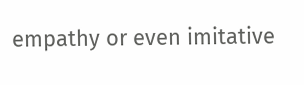empathy or even imitative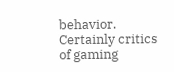behavior. Certainly critics of gaming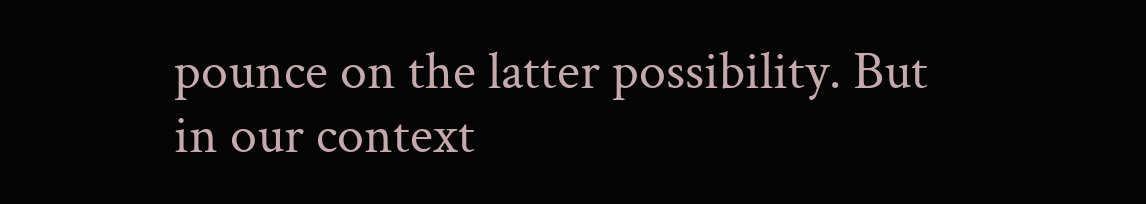pounce on the latter possibility. But in our context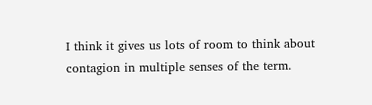I think it gives us lots of room to think about contagion in multiple senses of the term.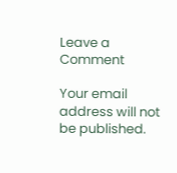Leave a Comment

Your email address will not be published.